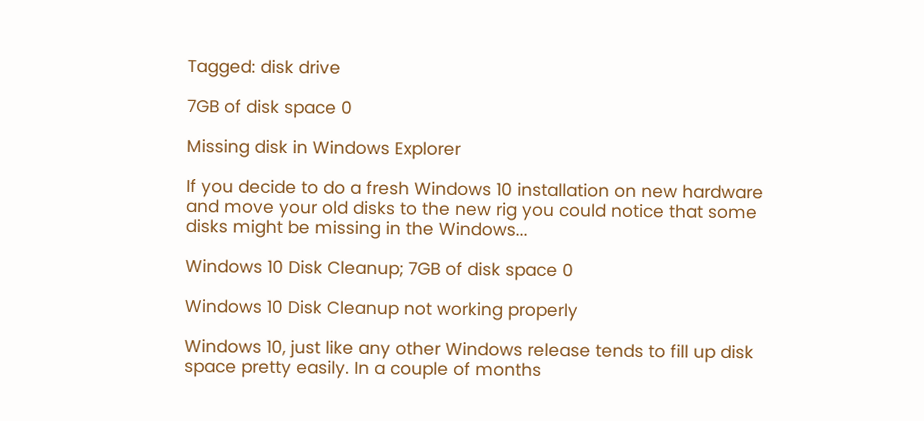Tagged: disk drive

7GB of disk space 0

Missing disk in Windows Explorer

If you decide to do a fresh Windows 10 installation on new hardware and move your old disks to the new rig you could notice that some disks might be missing in the Windows...

Windows 10 Disk Cleanup; 7GB of disk space 0

Windows 10 Disk Cleanup not working properly

Windows 10, just like any other Windows release tends to fill up disk space pretty easily. In a couple of months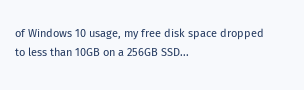of Windows 10 usage, my free disk space dropped to less than 10GB on a 256GB SSD...